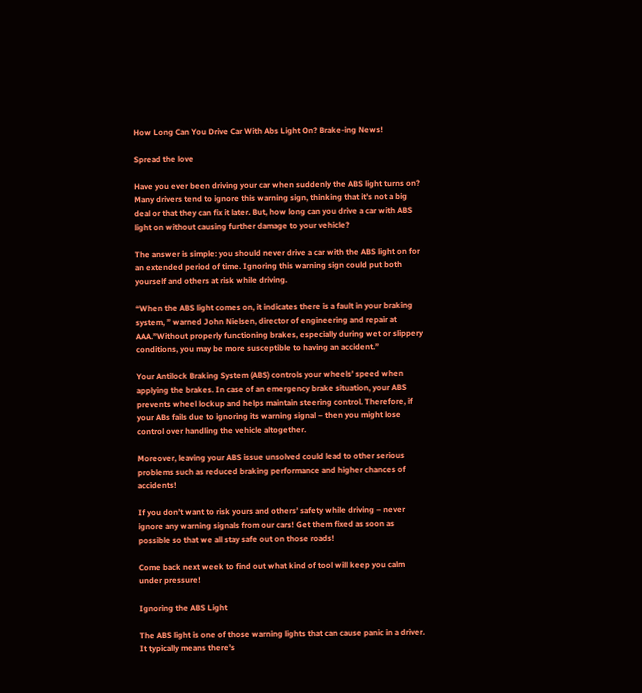How Long Can You Drive Car With Abs Light On? Brake-ing News!

Spread the love

Have you ever been driving your car when suddenly the ABS light turns on? Many drivers tend to ignore this warning sign, thinking that it’s not a big deal or that they can fix it later. But, how long can you drive a car with ABS light on without causing further damage to your vehicle?

The answer is simple: you should never drive a car with the ABS light on for an extended period of time. Ignoring this warning sign could put both yourself and others at risk while driving.

“When the ABS light comes on, it indicates there is a fault in your braking system, ” warned John Nielsen, director of engineering and repair at AAA.”Without properly functioning brakes, especially during wet or slippery conditions, you may be more susceptible to having an accident.”

Your Antilock Braking System (ABS) controls your wheels’ speed when applying the brakes. In case of an emergency brake situation, your ABS prevents wheel lockup and helps maintain steering control. Therefore, if your ABs fails due to ignoring its warning signal – then you might lose control over handling the vehicle altogether.

Moreover, leaving your ABS issue unsolved could lead to other serious problems such as reduced braking performance and higher chances of accidents!

If you don’t want to risk yours and others’ safety while driving – never ignore any warning signals from our cars! Get them fixed as soon as possible so that we all stay safe out on those roads!

Come back next week to find out what kind of tool will keep you calm under pressure!

Ignoring the ABS Light

The ABS light is one of those warning lights that can cause panic in a driver. It typically means there’s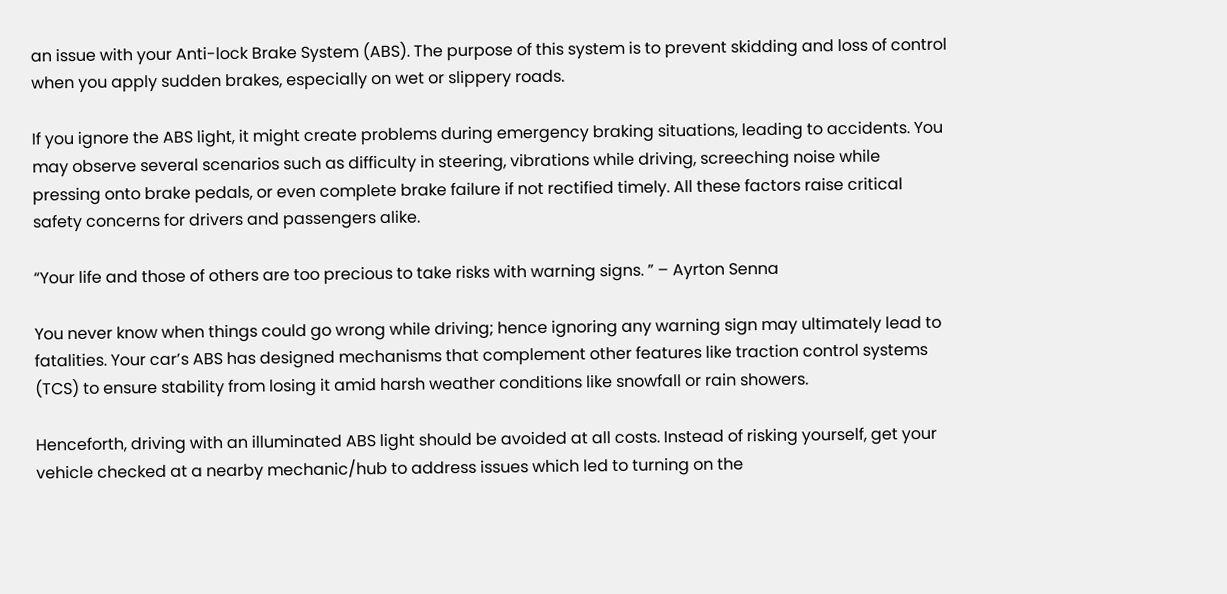an issue with your Anti-lock Brake System (ABS). The purpose of this system is to prevent skidding and loss of control when you apply sudden brakes, especially on wet or slippery roads.

If you ignore the ABS light, it might create problems during emergency braking situations, leading to accidents. You may observe several scenarios such as difficulty in steering, vibrations while driving, screeching noise while pressing onto brake pedals, or even complete brake failure if not rectified timely. All these factors raise critical safety concerns for drivers and passengers alike.

“Your life and those of others are too precious to take risks with warning signs. ” – Ayrton Senna

You never know when things could go wrong while driving; hence ignoring any warning sign may ultimately lead to fatalities. Your car’s ABS has designed mechanisms that complement other features like traction control systems (TCS) to ensure stability from losing it amid harsh weather conditions like snowfall or rain showers.

Henceforth, driving with an illuminated ABS light should be avoided at all costs. Instead of risking yourself, get your vehicle checked at a nearby mechanic/hub to address issues which led to turning on the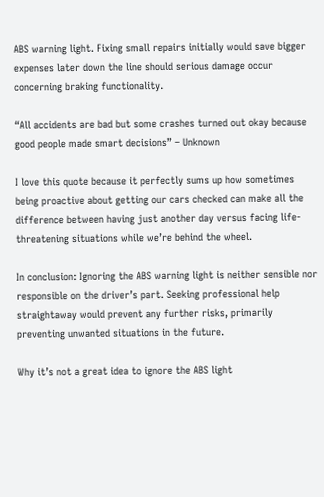ABS warning light. Fixing small repairs initially would save bigger expenses later down the line should serious damage occur concerning braking functionality.

“All accidents are bad but some crashes turned out okay because good people made smart decisions” – Unknown

I love this quote because it perfectly sums up how sometimes being proactive about getting our cars checked can make all the difference between having just another day versus facing life-threatening situations while we’re behind the wheel.

In conclusion: Ignoring the ABS warning light is neither sensible nor responsible on the driver’s part. Seeking professional help straightaway would prevent any further risks, primarily preventing unwanted situations in the future.

Why it’s not a great idea to ignore the ABS light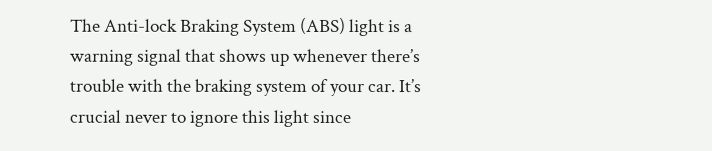The Anti-lock Braking System (ABS) light is a warning signal that shows up whenever there’s trouble with the braking system of your car. It’s crucial never to ignore this light since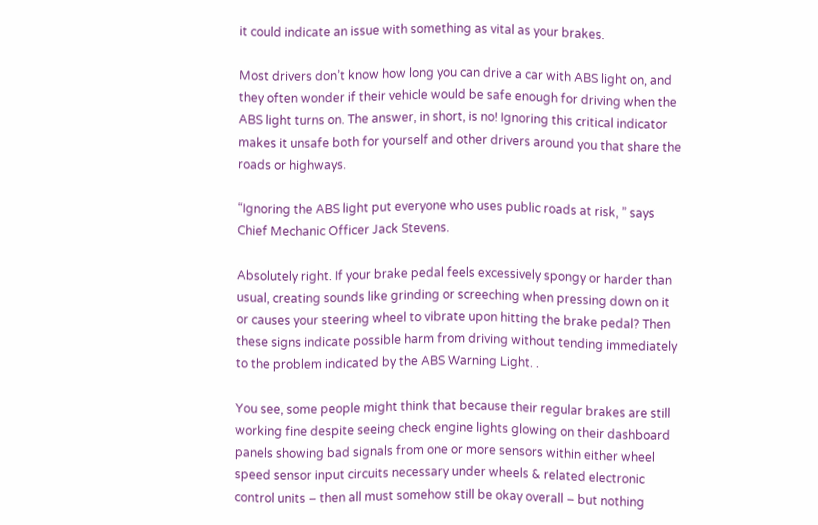it could indicate an issue with something as vital as your brakes.

Most drivers don’t know how long you can drive a car with ABS light on, and they often wonder if their vehicle would be safe enough for driving when the ABS light turns on. The answer, in short, is no! Ignoring this critical indicator makes it unsafe both for yourself and other drivers around you that share the roads or highways.

“Ignoring the ABS light put everyone who uses public roads at risk, ” says Chief Mechanic Officer Jack Stevens.

Absolutely right. If your brake pedal feels excessively spongy or harder than usual, creating sounds like grinding or screeching when pressing down on it or causes your steering wheel to vibrate upon hitting the brake pedal? Then these signs indicate possible harm from driving without tending immediately to the problem indicated by the ABS Warning Light. .

You see, some people might think that because their regular brakes are still working fine despite seeing check engine lights glowing on their dashboard panels showing bad signals from one or more sensors within either wheel speed sensor input circuits necessary under wheels & related electronic control units – then all must somehow still be okay overall – but nothing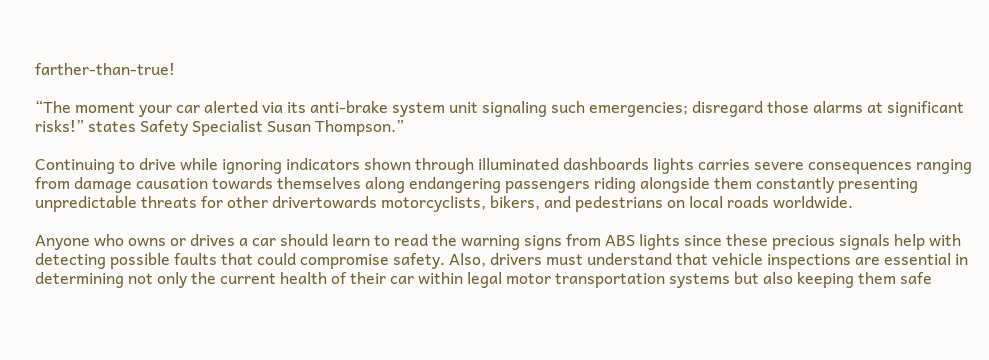farther-than-true!

“The moment your car alerted via its anti-brake system unit signaling such emergencies; disregard those alarms at significant risks!” states Safety Specialist Susan Thompson.”

Continuing to drive while ignoring indicators shown through illuminated dashboards lights carries severe consequences ranging from damage causation towards themselves along endangering passengers riding alongside them constantly presenting unpredictable threats for other drivertowards motorcyclists, bikers, and pedestrians on local roads worldwide.

Anyone who owns or drives a car should learn to read the warning signs from ABS lights since these precious signals help with detecting possible faults that could compromise safety. Also, drivers must understand that vehicle inspections are essential in determining not only the current health of their car within legal motor transportation systems but also keeping them safe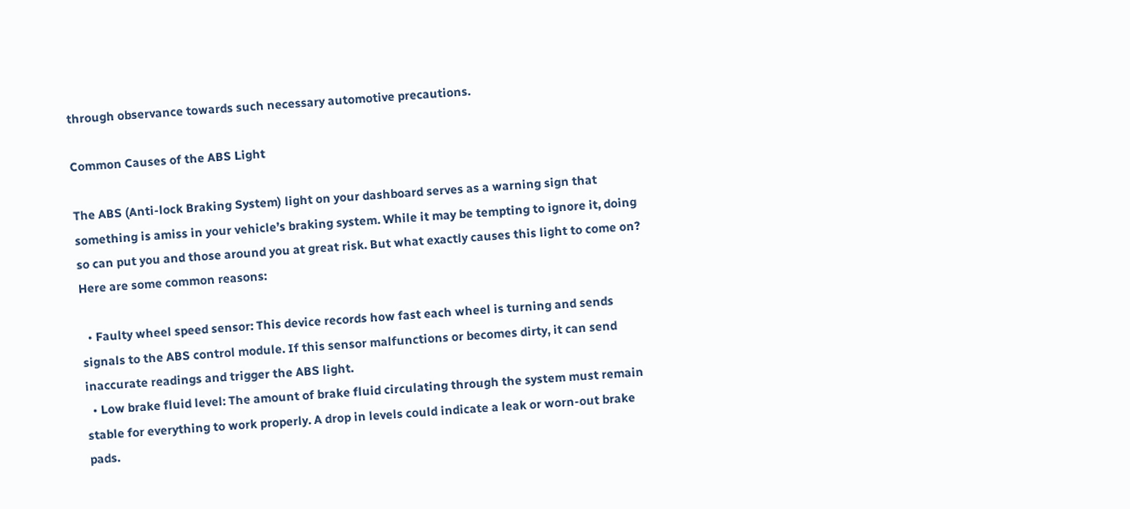through observance towards such necessary automotive precautions.

Common Causes of the ABS Light

The ABS (Anti-lock Braking System) light on your dashboard serves as a warning sign that something is amiss in your vehicle’s braking system. While it may be tempting to ignore it, doing so can put you and those around you at great risk. But what exactly causes this light to come on? Here are some common reasons:

  • Faulty wheel speed sensor: This device records how fast each wheel is turning and sends signals to the ABS control module. If this sensor malfunctions or becomes dirty, it can send inaccurate readings and trigger the ABS light.
  • Low brake fluid level: The amount of brake fluid circulating through the system must remain stable for everything to work properly. A drop in levels could indicate a leak or worn-out brake pads.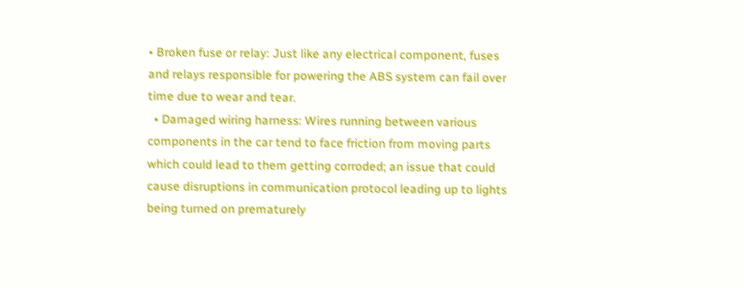• Broken fuse or relay: Just like any electrical component, fuses and relays responsible for powering the ABS system can fail over time due to wear and tear.
  • Damaged wiring harness: Wires running between various components in the car tend to face friction from moving parts which could lead to them getting corroded; an issue that could cause disruptions in communication protocol leading up to lights being turned on prematurely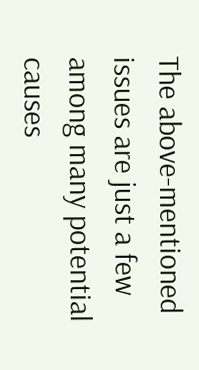The above-mentioned issues are just a few among many potential causes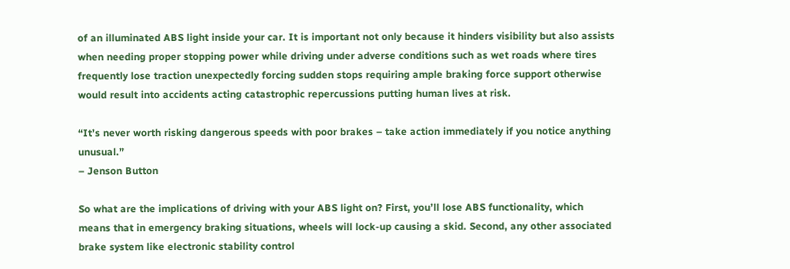of an illuminated ABS light inside your car. It is important not only because it hinders visibility but also assists when needing proper stopping power while driving under adverse conditions such as wet roads where tires frequently lose traction unexpectedly forcing sudden stops requiring ample braking force support otherwise would result into accidents acting catastrophic repercussions putting human lives at risk.

“It’s never worth risking dangerous speeds with poor brakes – take action immediately if you notice anything unusual.”
– Jenson Button

So what are the implications of driving with your ABS light on? First, you’ll lose ABS functionality, which means that in emergency braking situations, wheels will lock-up causing a skid. Second, any other associated brake system like electronic stability control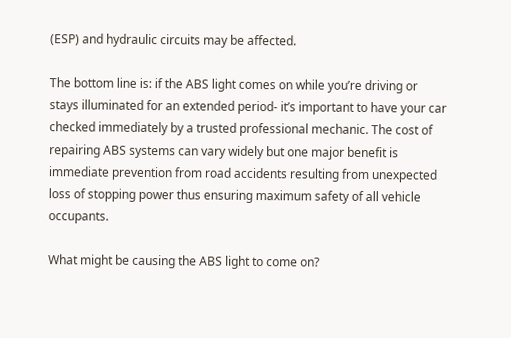(ESP) and hydraulic circuits may be affected.

The bottom line is: if the ABS light comes on while you’re driving or stays illuminated for an extended period- it’s important to have your car checked immediately by a trusted professional mechanic. The cost of repairing ABS systems can vary widely but one major benefit is immediate prevention from road accidents resulting from unexpected loss of stopping power thus ensuring maximum safety of all vehicle occupants.

What might be causing the ABS light to come on?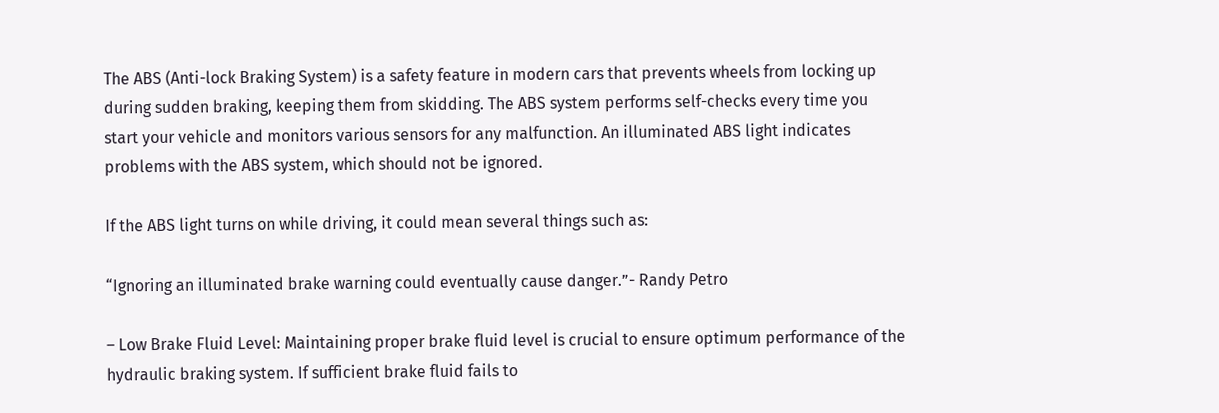The ABS (Anti-lock Braking System) is a safety feature in modern cars that prevents wheels from locking up during sudden braking, keeping them from skidding. The ABS system performs self-checks every time you start your vehicle and monitors various sensors for any malfunction. An illuminated ABS light indicates problems with the ABS system, which should not be ignored.

If the ABS light turns on while driving, it could mean several things such as:

“Ignoring an illuminated brake warning could eventually cause danger.”- Randy Petro

– Low Brake Fluid Level: Maintaining proper brake fluid level is crucial to ensure optimum performance of the hydraulic braking system. If sufficient brake fluid fails to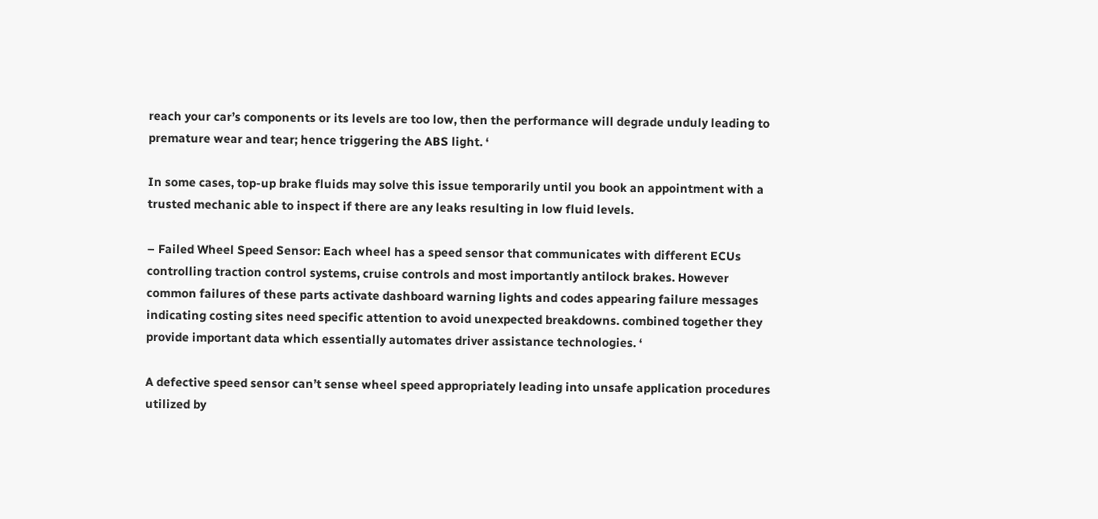reach your car’s components or its levels are too low, then the performance will degrade unduly leading to premature wear and tear; hence triggering the ABS light. ‘

In some cases, top-up brake fluids may solve this issue temporarily until you book an appointment with a trusted mechanic able to inspect if there are any leaks resulting in low fluid levels.

– Failed Wheel Speed Sensor: Each wheel has a speed sensor that communicates with different ECUs controlling traction control systems, cruise controls and most importantly antilock brakes. However common failures of these parts activate dashboard warning lights and codes appearing failure messages indicating costing sites need specific attention to avoid unexpected breakdowns. combined together they provide important data which essentially automates driver assistance technologies. ‘

A defective speed sensor can’t sense wheel speed appropriately leading into unsafe application procedures utilized by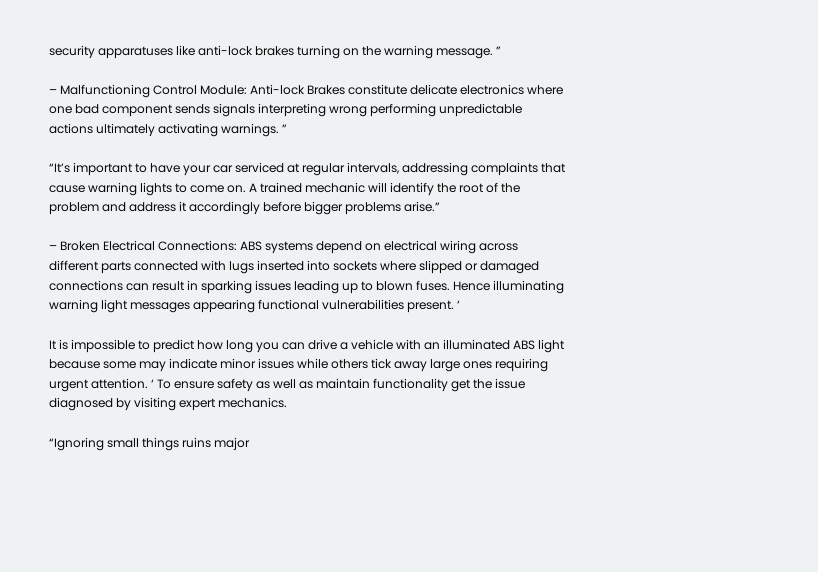security apparatuses like anti-lock brakes turning on the warning message. ”

– Malfunctioning Control Module: Anti-lock Brakes constitute delicate electronics where one bad component sends signals interpreting wrong performing unpredictable actions ultimately activating warnings. ”

“It’s important to have your car serviced at regular intervals, addressing complaints that cause warning lights to come on. A trained mechanic will identify the root of the problem and address it accordingly before bigger problems arise.”

– Broken Electrical Connections: ABS systems depend on electrical wiring across different parts connected with lugs inserted into sockets where slipped or damaged connections can result in sparking issues leading up to blown fuses. Hence illuminating warning light messages appearing functional vulnerabilities present. ‘

It is impossible to predict how long you can drive a vehicle with an illuminated ABS light because some may indicate minor issues while others tick away large ones requiring urgent attention. ‘ To ensure safety as well as maintain functionality get the issue diagnosed by visiting expert mechanics.

“Ignoring small things ruins major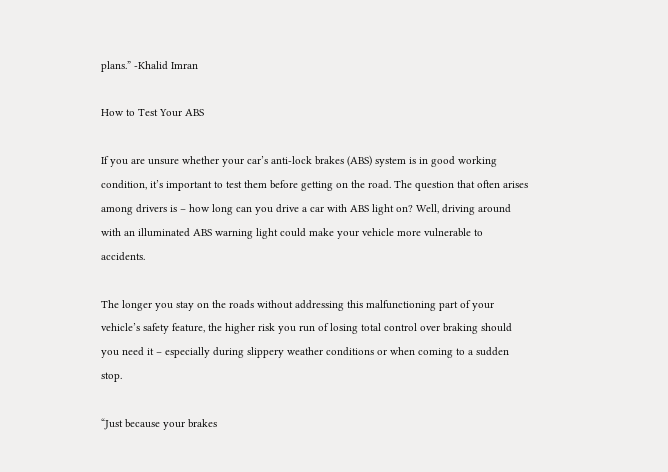plans.” -Khalid Imran

How to Test Your ABS

If you are unsure whether your car’s anti-lock brakes (ABS) system is in good working condition, it’s important to test them before getting on the road. The question that often arises among drivers is – how long can you drive a car with ABS light on? Well, driving around with an illuminated ABS warning light could make your vehicle more vulnerable to accidents.

The longer you stay on the roads without addressing this malfunctioning part of your vehicle’s safety feature, the higher risk you run of losing total control over braking should you need it – especially during slippery weather conditions or when coming to a sudden stop.

“Just because your brakes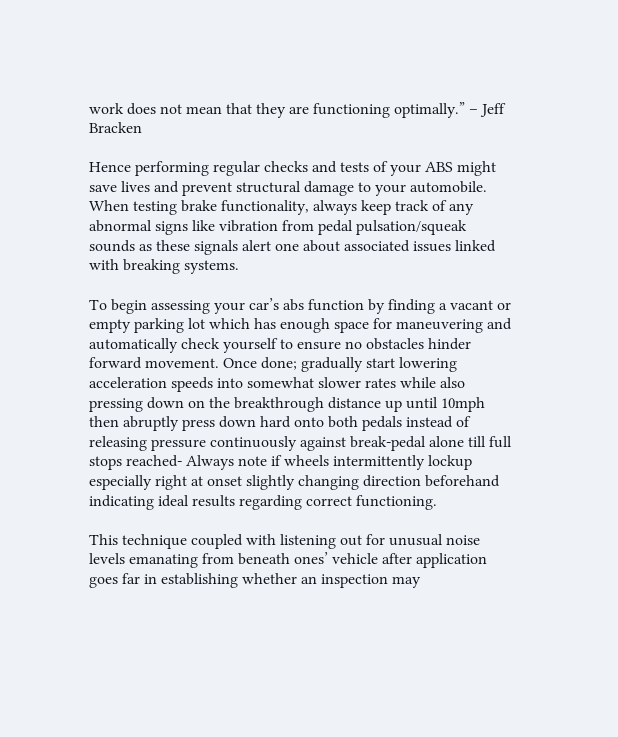work does not mean that they are functioning optimally.” – Jeff Bracken

Hence performing regular checks and tests of your ABS might save lives and prevent structural damage to your automobile. When testing brake functionality, always keep track of any abnormal signs like vibration from pedal pulsation/squeak sounds as these signals alert one about associated issues linked with breaking systems.

To begin assessing your car’s abs function by finding a vacant or empty parking lot which has enough space for maneuvering and automatically check yourself to ensure no obstacles hinder forward movement. Once done; gradually start lowering acceleration speeds into somewhat slower rates while also pressing down on the breakthrough distance up until 10mph then abruptly press down hard onto both pedals instead of releasing pressure continuously against break-pedal alone till full stops reached- Always note if wheels intermittently lockup especially right at onset slightly changing direction beforehand indicating ideal results regarding correct functioning.

This technique coupled with listening out for unusual noise levels emanating from beneath ones’ vehicle after application goes far in establishing whether an inspection may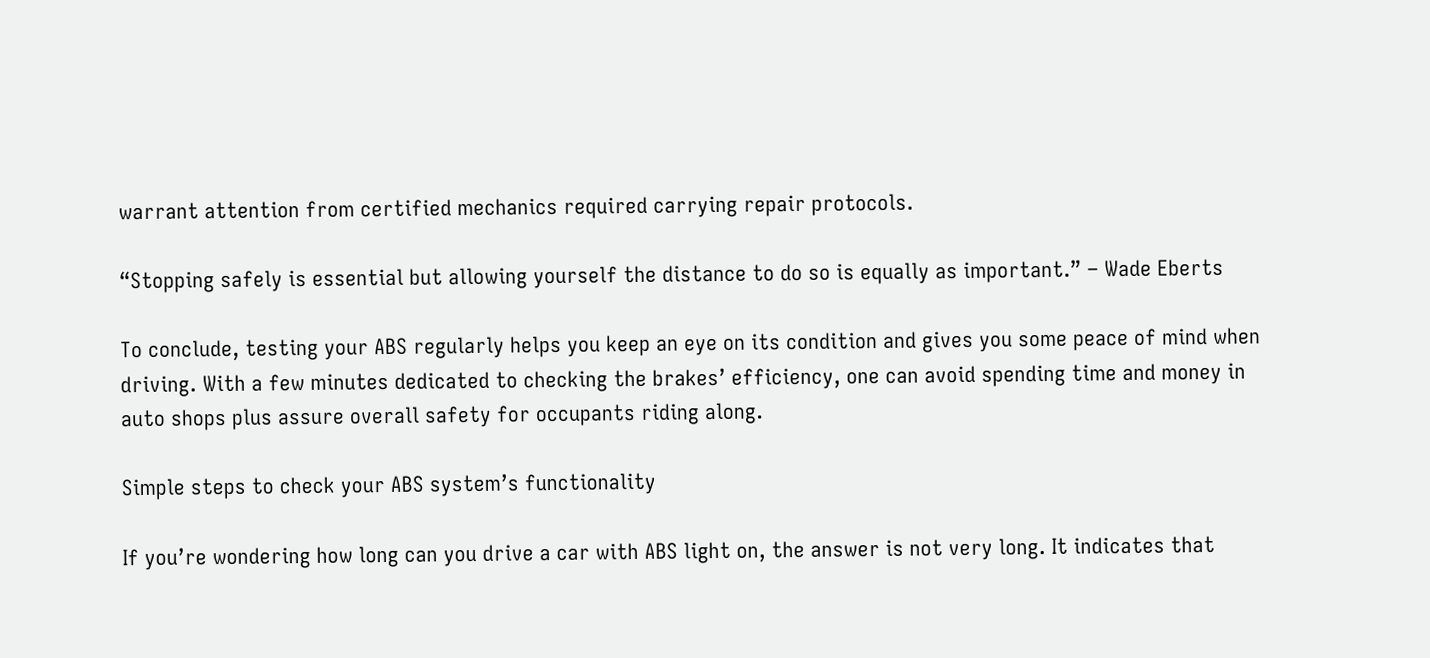warrant attention from certified mechanics required carrying repair protocols.

“Stopping safely is essential but allowing yourself the distance to do so is equally as important.” – Wade Eberts

To conclude, testing your ABS regularly helps you keep an eye on its condition and gives you some peace of mind when driving. With a few minutes dedicated to checking the brakes’ efficiency, one can avoid spending time and money in auto shops plus assure overall safety for occupants riding along.

Simple steps to check your ABS system’s functionality

If you’re wondering how long can you drive a car with ABS light on, the answer is not very long. It indicates that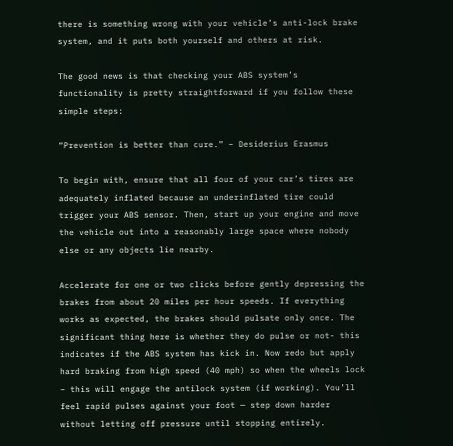there is something wrong with your vehicle’s anti-lock brake system, and it puts both yourself and others at risk.

The good news is that checking your ABS system’s functionality is pretty straightforward if you follow these simple steps:

“Prevention is better than cure.” – Desiderius Erasmus

To begin with, ensure that all four of your car’s tires are adequately inflated because an underinflated tire could trigger your ABS sensor. Then, start up your engine and move the vehicle out into a reasonably large space where nobody else or any objects lie nearby.

Accelerate for one or two clicks before gently depressing the brakes from about 20 miles per hour speeds. If everything works as expected, the brakes should pulsate only once. The significant thing here is whether they do pulse or not- this indicates if the ABS system has kick in. Now redo but apply hard braking from high speed (40 mph) so when the wheels lock – this will engage the antilock system (if working). You’ll feel rapid pulses against your foot — step down harder without letting off pressure until stopping entirely.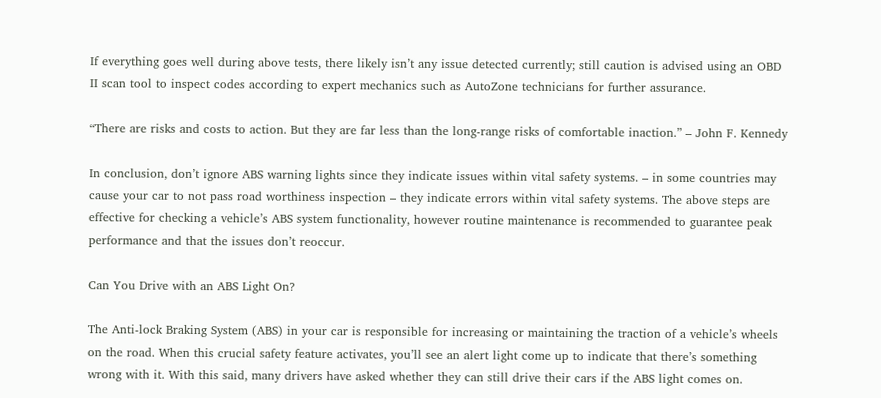If everything goes well during above tests, there likely isn’t any issue detected currently; still caution is advised using an OBD II scan tool to inspect codes according to expert mechanics such as AutoZone technicians for further assurance.

“There are risks and costs to action. But they are far less than the long-range risks of comfortable inaction.” – John F. Kennedy

In conclusion, don’t ignore ABS warning lights since they indicate issues within vital safety systems. – in some countries may cause your car to not pass road worthiness inspection – they indicate errors within vital safety systems. The above steps are effective for checking a vehicle’s ABS system functionality, however routine maintenance is recommended to guarantee peak performance and that the issues don’t reoccur.

Can You Drive with an ABS Light On?

The Anti-lock Braking System (ABS) in your car is responsible for increasing or maintaining the traction of a vehicle’s wheels on the road. When this crucial safety feature activates, you’ll see an alert light come up to indicate that there’s something wrong with it. With this said, many drivers have asked whether they can still drive their cars if the ABS light comes on.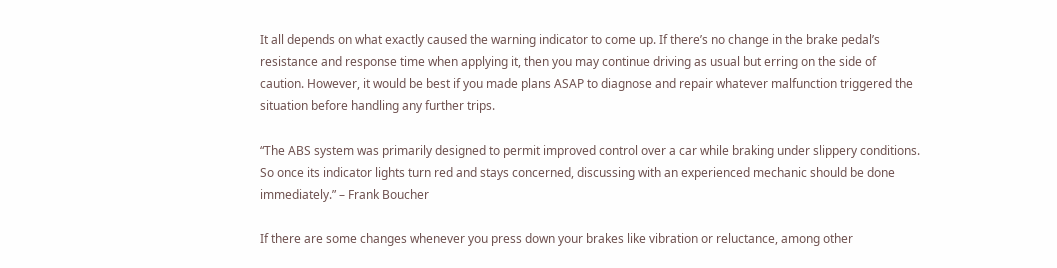It all depends on what exactly caused the warning indicator to come up. If there’s no change in the brake pedal’s resistance and response time when applying it, then you may continue driving as usual but erring on the side of caution. However, it would be best if you made plans ASAP to diagnose and repair whatever malfunction triggered the situation before handling any further trips.

“The ABS system was primarily designed to permit improved control over a car while braking under slippery conditions. So once its indicator lights turn red and stays concerned, discussing with an experienced mechanic should be done immediately.” – Frank Boucher

If there are some changes whenever you press down your brakes like vibration or reluctance, among other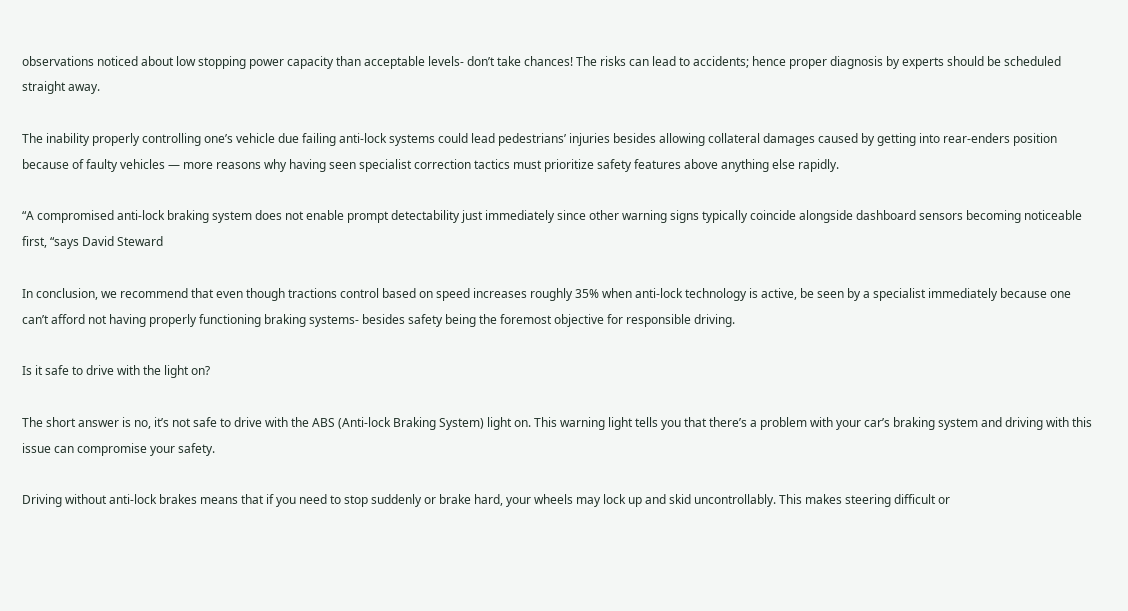observations noticed about low stopping power capacity than acceptable levels- don’t take chances! The risks can lead to accidents; hence proper diagnosis by experts should be scheduled straight away.

The inability properly controlling one’s vehicle due failing anti-lock systems could lead pedestrians’ injuries besides allowing collateral damages caused by getting into rear-enders position because of faulty vehicles — more reasons why having seen specialist correction tactics must prioritize safety features above anything else rapidly.

“A compromised anti-lock braking system does not enable prompt detectability just immediately since other warning signs typically coincide alongside dashboard sensors becoming noticeable first, “says David Steward

In conclusion, we recommend that even though tractions control based on speed increases roughly 35% when anti-lock technology is active, be seen by a specialist immediately because one can’t afford not having properly functioning braking systems- besides safety being the foremost objective for responsible driving.

Is it safe to drive with the light on?

The short answer is no, it’s not safe to drive with the ABS (Anti-lock Braking System) light on. This warning light tells you that there’s a problem with your car’s braking system and driving with this issue can compromise your safety.

Driving without anti-lock brakes means that if you need to stop suddenly or brake hard, your wheels may lock up and skid uncontrollably. This makes steering difficult or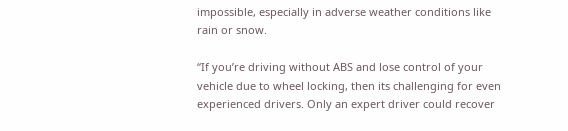impossible, especially in adverse weather conditions like rain or snow.

“If you’re driving without ABS and lose control of your vehicle due to wheel locking, then its challenging for even experienced drivers. Only an expert driver could recover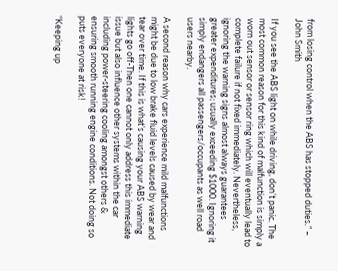from losing control when the ABS has stopped duties.” – John Smith

If you see the ABS light on while driving, don’t panic. The most common reason for this kind of malfunction is simply a worn out sensor or sensor ring which will eventually lead to complete failure if not fixed immediately. Nevertheless, ignoring the warning signs almost always guarantees greater expenditures; usually exceeding $1000. Ignoring it simply endangers all passengers/occupants as well road users nearby.

A second reason why cars experience mild malfunctions might be due to low brake fluid levels caused by wear and tear over time. If this is what’s causing your ABS warning lights go off-Then one cannot only address this immediate issue but also influence other systems within the car including power-steering cooling amongst others & ensuring smooth running engine conditions. Not doing so puts everyone at risk!

“Keeping up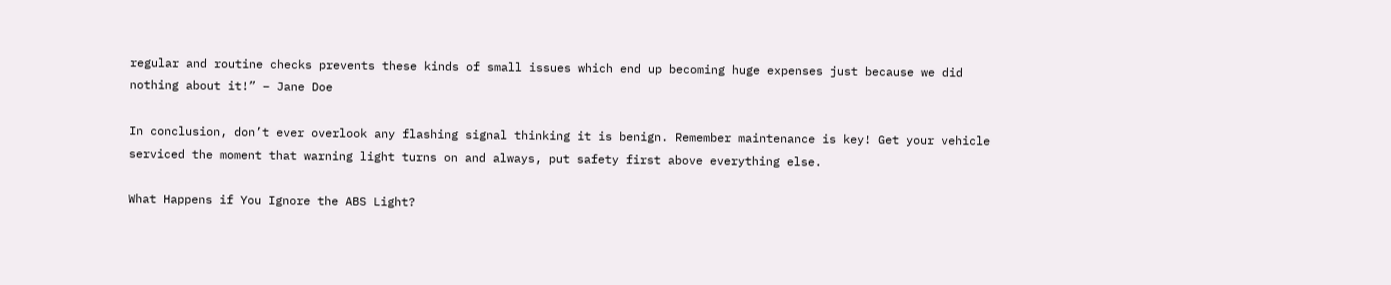regular and routine checks prevents these kinds of small issues which end up becoming huge expenses just because we did nothing about it!” – Jane Doe

In conclusion, don’t ever overlook any flashing signal thinking it is benign. Remember maintenance is key! Get your vehicle serviced the moment that warning light turns on and always, put safety first above everything else.

What Happens if You Ignore the ABS Light?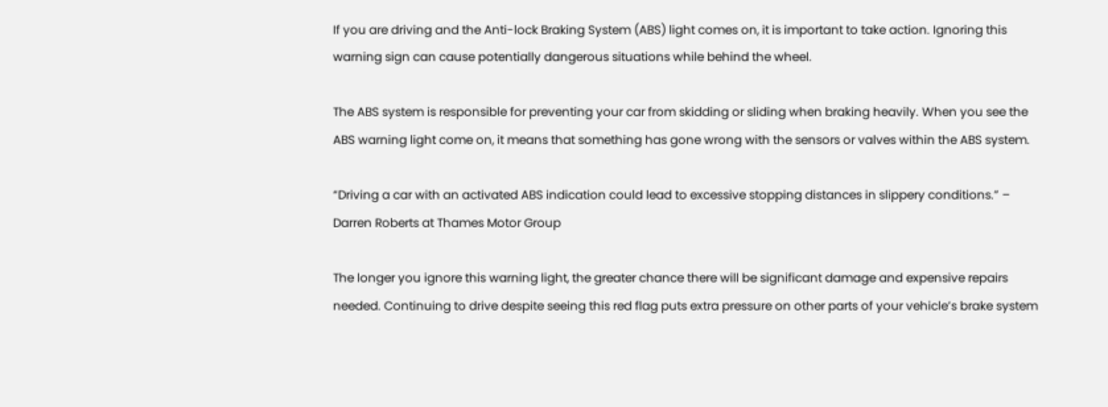If you are driving and the Anti-lock Braking System (ABS) light comes on, it is important to take action. Ignoring this warning sign can cause potentially dangerous situations while behind the wheel.

The ABS system is responsible for preventing your car from skidding or sliding when braking heavily. When you see the ABS warning light come on, it means that something has gone wrong with the sensors or valves within the ABS system.

“Driving a car with an activated ABS indication could lead to excessive stopping distances in slippery conditions.” – Darren Roberts at Thames Motor Group

The longer you ignore this warning light, the greater chance there will be significant damage and expensive repairs needed. Continuing to drive despite seeing this red flag puts extra pressure on other parts of your vehicle’s brake system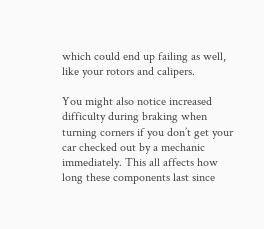which could end up failing as well, like your rotors and calipers.

You might also notice increased difficulty during braking when turning corners if you don’t get your car checked out by a mechanic immediately. This all affects how long these components last since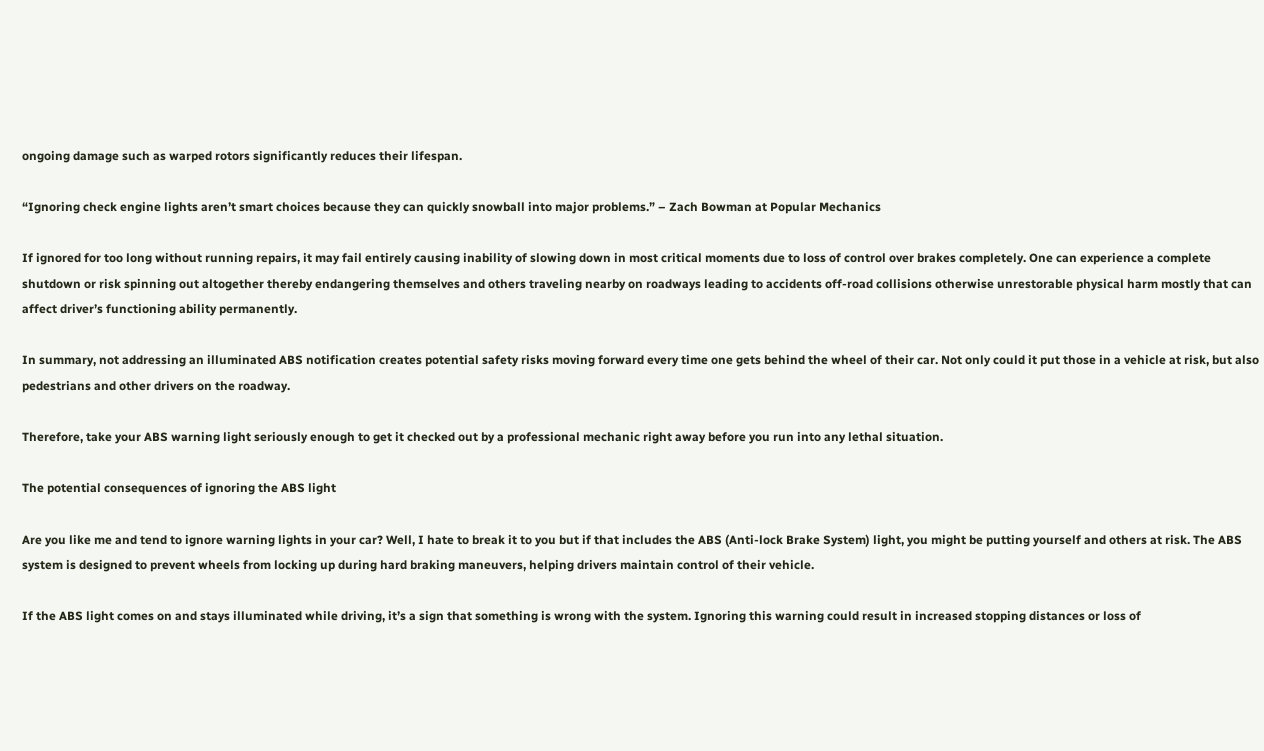ongoing damage such as warped rotors significantly reduces their lifespan.

“Ignoring check engine lights aren’t smart choices because they can quickly snowball into major problems.” – Zach Bowman at Popular Mechanics

If ignored for too long without running repairs, it may fail entirely causing inability of slowing down in most critical moments due to loss of control over brakes completely. One can experience a complete shutdown or risk spinning out altogether thereby endangering themselves and others traveling nearby on roadways leading to accidents off-road collisions otherwise unrestorable physical harm mostly that can affect driver’s functioning ability permanently.

In summary, not addressing an illuminated ABS notification creates potential safety risks moving forward every time one gets behind the wheel of their car. Not only could it put those in a vehicle at risk, but also pedestrians and other drivers on the roadway.

Therefore, take your ABS warning light seriously enough to get it checked out by a professional mechanic right away before you run into any lethal situation.

The potential consequences of ignoring the ABS light

Are you like me and tend to ignore warning lights in your car? Well, I hate to break it to you but if that includes the ABS (Anti-lock Brake System) light, you might be putting yourself and others at risk. The ABS system is designed to prevent wheels from locking up during hard braking maneuvers, helping drivers maintain control of their vehicle.

If the ABS light comes on and stays illuminated while driving, it’s a sign that something is wrong with the system. Ignoring this warning could result in increased stopping distances or loss of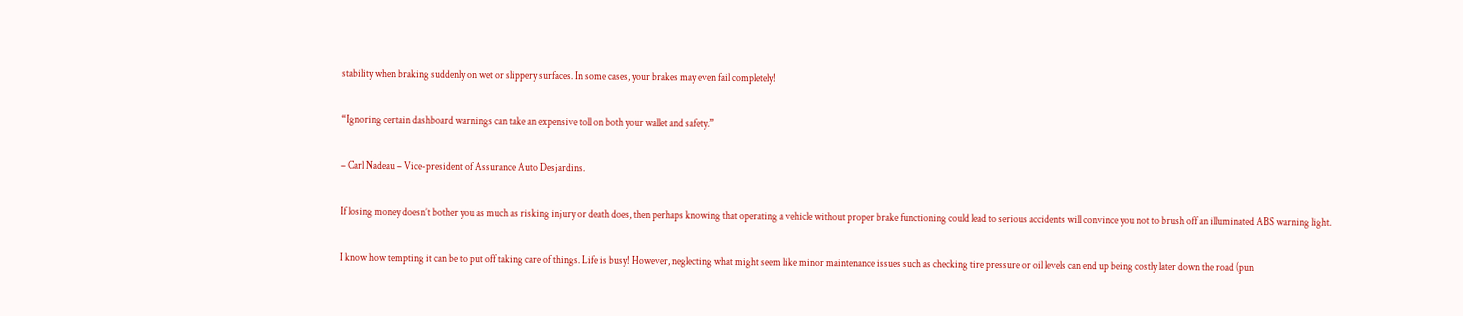stability when braking suddenly on wet or slippery surfaces. In some cases, your brakes may even fail completely!

“Ignoring certain dashboard warnings can take an expensive toll on both your wallet and safety.”

– Carl Nadeau – Vice-president of Assurance Auto Desjardins.

If losing money doesn’t bother you as much as risking injury or death does, then perhaps knowing that operating a vehicle without proper brake functioning could lead to serious accidents will convince you not to brush off an illuminated ABS warning light.

I know how tempting it can be to put off taking care of things. Life is busy! However, neglecting what might seem like minor maintenance issues such as checking tire pressure or oil levels can end up being costly later down the road (pun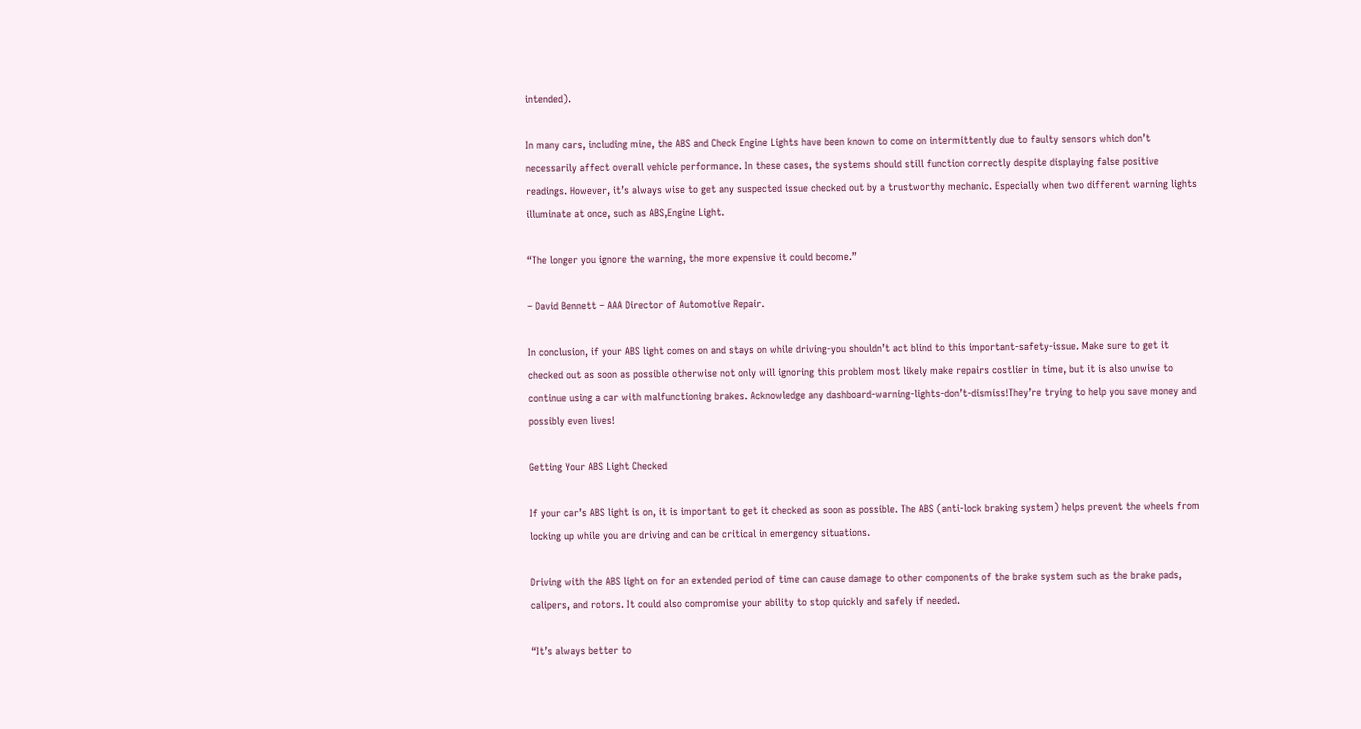intended).

In many cars, including mine, the ABS and Check Engine Lights have been known to come on intermittently due to faulty sensors which don’t necessarily affect overall vehicle performance. In these cases, the systems should still function correctly despite displaying false positive readings. However, it’s always wise to get any suspected issue checked out by a trustworthy mechanic. Especially when two different warning lights illuminate at once, such as ABS,Engine Light.

“The longer you ignore the warning, the more expensive it could become.”

– David Bennett – AAA Director of Automotive Repair.

In conclusion, if your ABS light comes on and stays on while driving-you shouldn’t act blind to this important-safety-issue. Make sure to get it checked out as soon as possible otherwise not only will ignoring this problem most likely make repairs costlier in time, but it is also unwise to continue using a car with malfunctioning brakes. Acknowledge any dashboard-warning-lights-don’t-dismiss!They’re trying to help you save money and possibly even lives!

Getting Your ABS Light Checked

If your car’s ABS light is on, it is important to get it checked as soon as possible. The ABS (anti-lock braking system) helps prevent the wheels from locking up while you are driving and can be critical in emergency situations.

Driving with the ABS light on for an extended period of time can cause damage to other components of the brake system such as the brake pads, calipers, and rotors. It could also compromise your ability to stop quickly and safely if needed.

“It’s always better to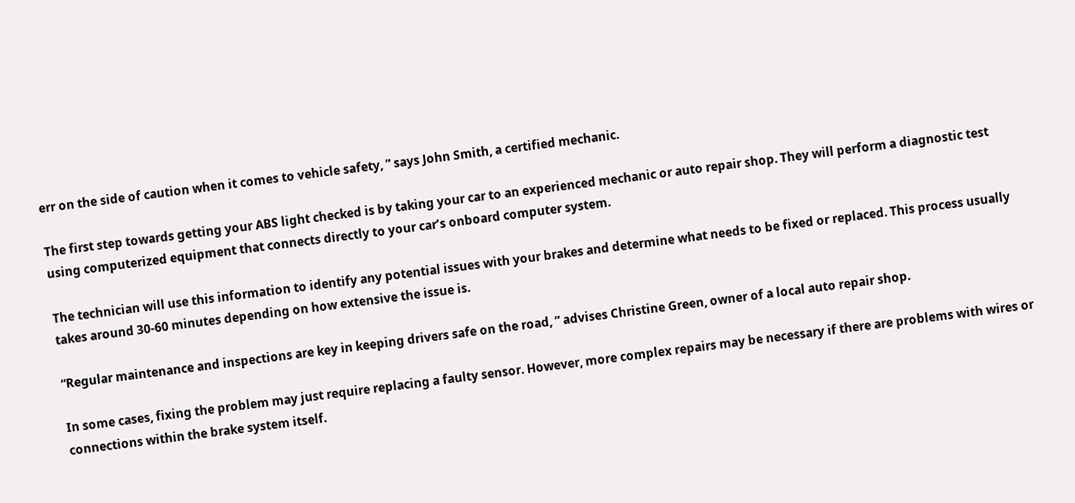err on the side of caution when it comes to vehicle safety, ” says John Smith, a certified mechanic.

The first step towards getting your ABS light checked is by taking your car to an experienced mechanic or auto repair shop. They will perform a diagnostic test using computerized equipment that connects directly to your car’s onboard computer system.

The technician will use this information to identify any potential issues with your brakes and determine what needs to be fixed or replaced. This process usually takes around 30-60 minutes depending on how extensive the issue is.

“Regular maintenance and inspections are key in keeping drivers safe on the road, ” advises Christine Green, owner of a local auto repair shop.

In some cases, fixing the problem may just require replacing a faulty sensor. However, more complex repairs may be necessary if there are problems with wires or connections within the brake system itself.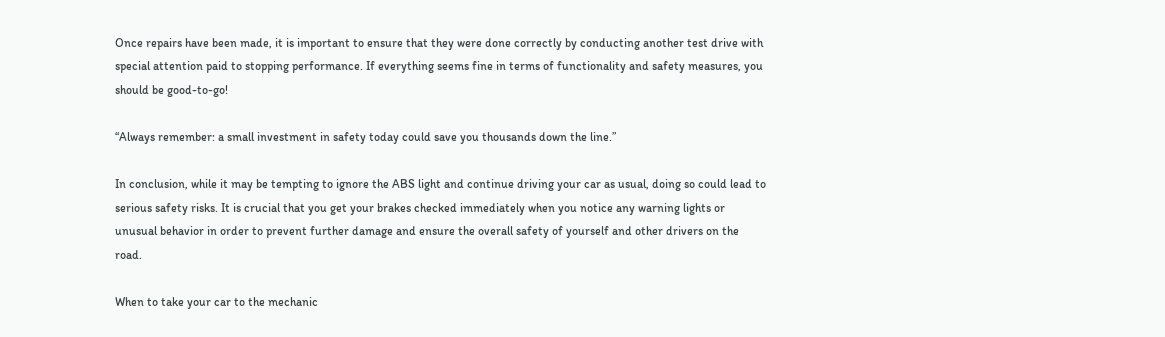Once repairs have been made, it is important to ensure that they were done correctly by conducting another test drive with special attention paid to stopping performance. If everything seems fine in terms of functionality and safety measures, you should be good-to-go!

“Always remember: a small investment in safety today could save you thousands down the line.”

In conclusion, while it may be tempting to ignore the ABS light and continue driving your car as usual, doing so could lead to serious safety risks. It is crucial that you get your brakes checked immediately when you notice any warning lights or unusual behavior in order to prevent further damage and ensure the overall safety of yourself and other drivers on the road.

When to take your car to the mechanic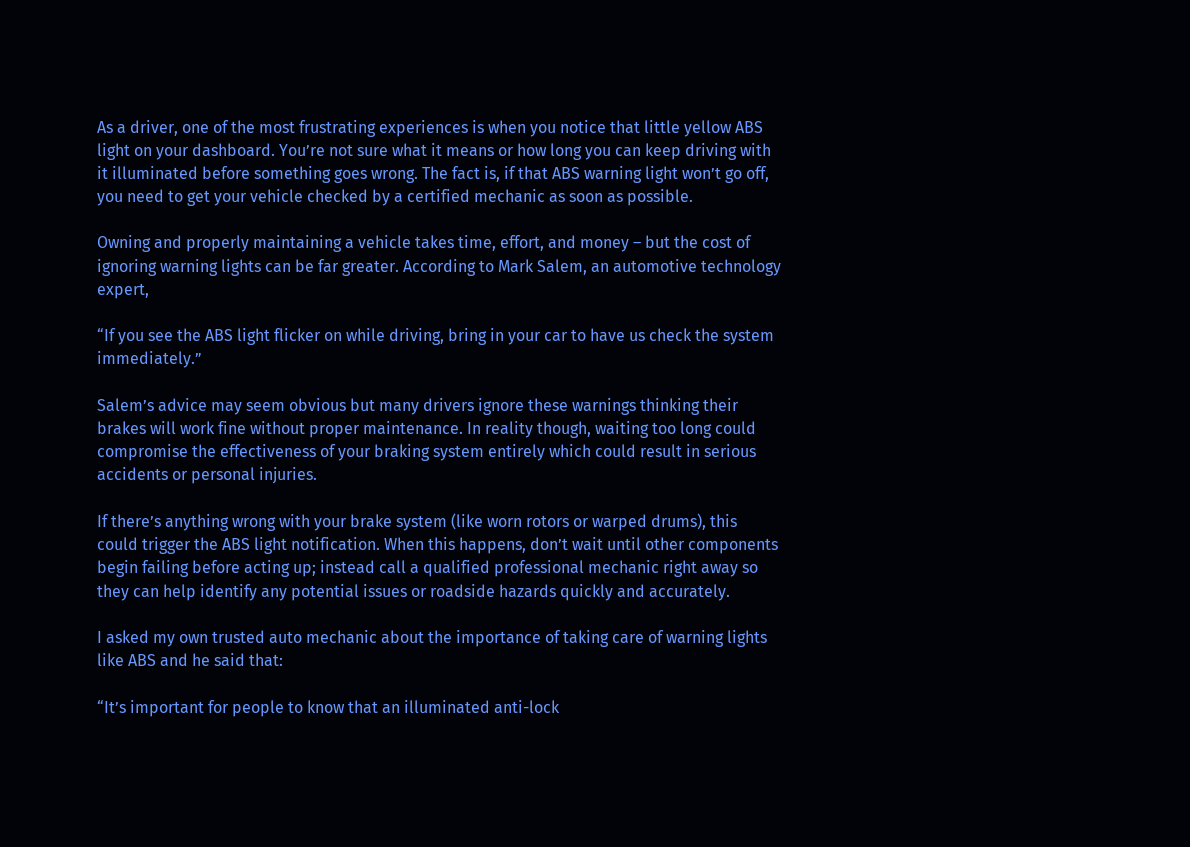As a driver, one of the most frustrating experiences is when you notice that little yellow ABS light on your dashboard. You’re not sure what it means or how long you can keep driving with it illuminated before something goes wrong. The fact is, if that ABS warning light won’t go off, you need to get your vehicle checked by a certified mechanic as soon as possible.

Owning and properly maintaining a vehicle takes time, effort, and money – but the cost of ignoring warning lights can be far greater. According to Mark Salem, an automotive technology expert,

“If you see the ABS light flicker on while driving, bring in your car to have us check the system immediately.”

Salem’s advice may seem obvious but many drivers ignore these warnings thinking their brakes will work fine without proper maintenance. In reality though, waiting too long could compromise the effectiveness of your braking system entirely which could result in serious accidents or personal injuries.

If there’s anything wrong with your brake system (like worn rotors or warped drums), this could trigger the ABS light notification. When this happens, don’t wait until other components begin failing before acting up; instead call a qualified professional mechanic right away so they can help identify any potential issues or roadside hazards quickly and accurately.

I asked my own trusted auto mechanic about the importance of taking care of warning lights like ABS and he said that:

“It’s important for people to know that an illuminated anti-lock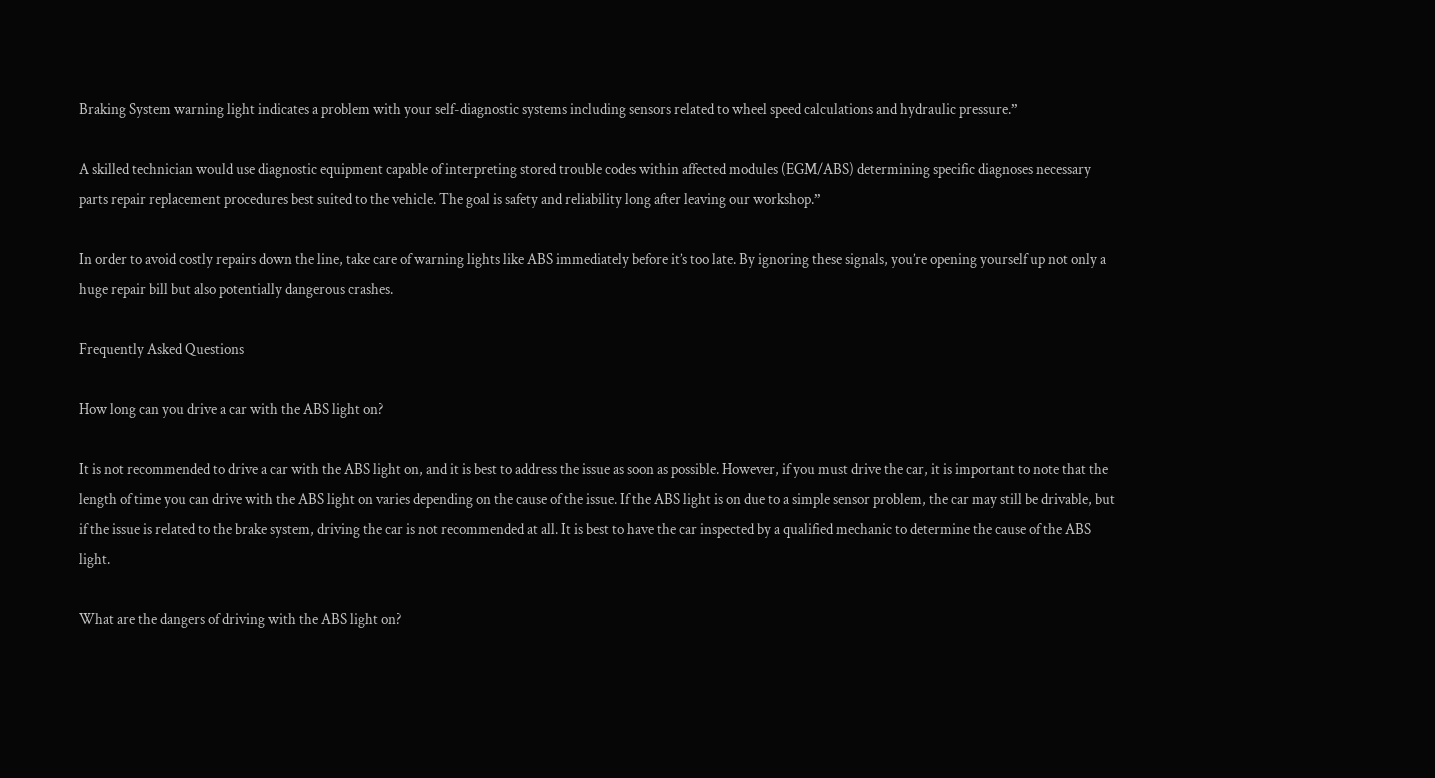Braking System warning light indicates a problem with your self-diagnostic systems including sensors related to wheel speed calculations and hydraulic pressure.”

A skilled technician would use diagnostic equipment capable of interpreting stored trouble codes within affected modules (EGM/ABS) determining specific diagnoses necessary parts repair replacement procedures best suited to the vehicle. The goal is safety and reliability long after leaving our workshop.”

In order to avoid costly repairs down the line, take care of warning lights like ABS immediately before it’s too late. By ignoring these signals, you’re opening yourself up not only a huge repair bill but also potentially dangerous crashes.

Frequently Asked Questions

How long can you drive a car with the ABS light on?

It is not recommended to drive a car with the ABS light on, and it is best to address the issue as soon as possible. However, if you must drive the car, it is important to note that the length of time you can drive with the ABS light on varies depending on the cause of the issue. If the ABS light is on due to a simple sensor problem, the car may still be drivable, but if the issue is related to the brake system, driving the car is not recommended at all. It is best to have the car inspected by a qualified mechanic to determine the cause of the ABS light.

What are the dangers of driving with the ABS light on?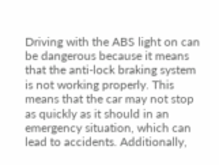Driving with the ABS light on can be dangerous because it means that the anti-lock braking system is not working properly. This means that the car may not stop as quickly as it should in an emergency situation, which can lead to accidents. Additionally,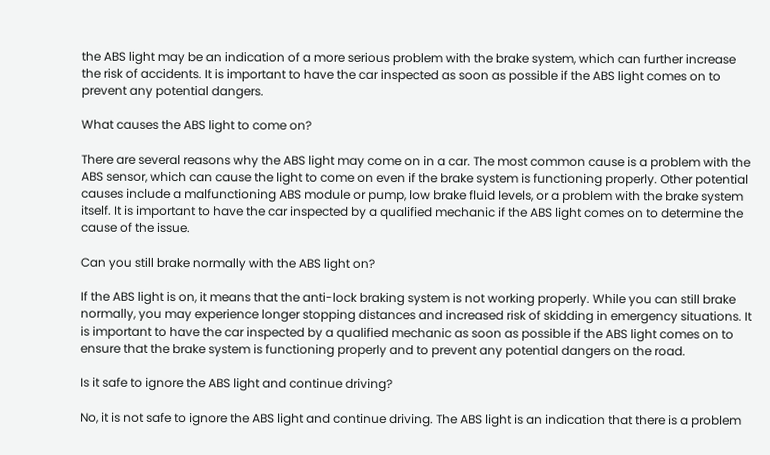the ABS light may be an indication of a more serious problem with the brake system, which can further increase the risk of accidents. It is important to have the car inspected as soon as possible if the ABS light comes on to prevent any potential dangers.

What causes the ABS light to come on?

There are several reasons why the ABS light may come on in a car. The most common cause is a problem with the ABS sensor, which can cause the light to come on even if the brake system is functioning properly. Other potential causes include a malfunctioning ABS module or pump, low brake fluid levels, or a problem with the brake system itself. It is important to have the car inspected by a qualified mechanic if the ABS light comes on to determine the cause of the issue.

Can you still brake normally with the ABS light on?

If the ABS light is on, it means that the anti-lock braking system is not working properly. While you can still brake normally, you may experience longer stopping distances and increased risk of skidding in emergency situations. It is important to have the car inspected by a qualified mechanic as soon as possible if the ABS light comes on to ensure that the brake system is functioning properly and to prevent any potential dangers on the road.

Is it safe to ignore the ABS light and continue driving?

No, it is not safe to ignore the ABS light and continue driving. The ABS light is an indication that there is a problem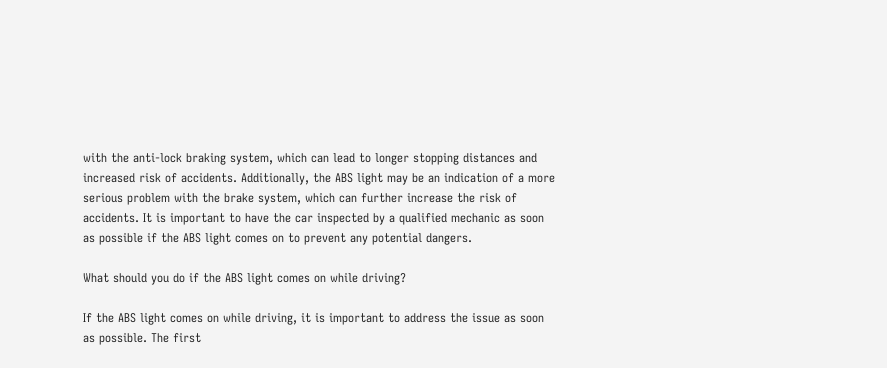with the anti-lock braking system, which can lead to longer stopping distances and increased risk of accidents. Additionally, the ABS light may be an indication of a more serious problem with the brake system, which can further increase the risk of accidents. It is important to have the car inspected by a qualified mechanic as soon as possible if the ABS light comes on to prevent any potential dangers.

What should you do if the ABS light comes on while driving?

If the ABS light comes on while driving, it is important to address the issue as soon as possible. The first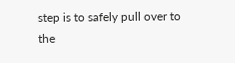step is to safely pull over to the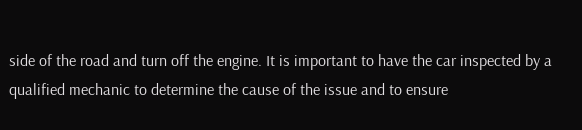side of the road and turn off the engine. It is important to have the car inspected by a qualified mechanic to determine the cause of the issue and to ensure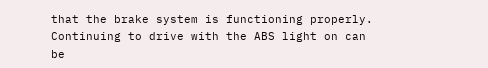that the brake system is functioning properly. Continuing to drive with the ABS light on can be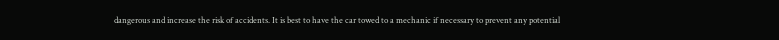dangerous and increase the risk of accidents. It is best to have the car towed to a mechanic if necessary to prevent any potential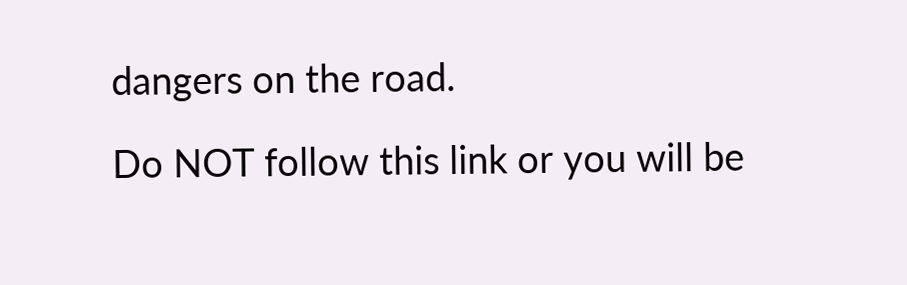dangers on the road.

Do NOT follow this link or you will be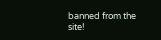banned from the site!